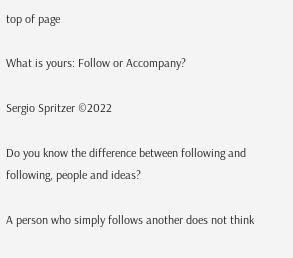top of page

What is yours: Follow or Accompany?

Sergio Spritzer ©2022

Do you know the difference between following and following, people and ideas?

A person who simply follows another does not think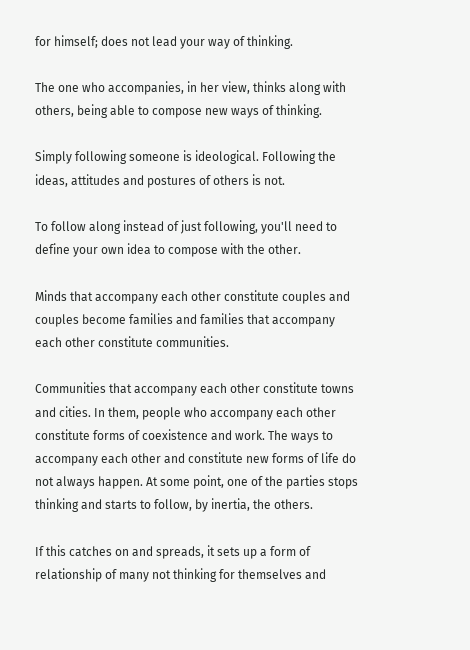for himself; does not lead your way of thinking.

The one who accompanies, in her view, thinks along with others, being able to compose new ways of thinking.

Simply following someone is ideological. Following the ideas, attitudes and postures of others is not.

To follow along instead of just following, you'll need to define your own idea to compose with the other.

Minds that accompany each other constitute couples and couples become families and families that accompany each other constitute communities.

Communities that accompany each other constitute towns and cities. In them, people who accompany each other constitute forms of coexistence and work. The ways to accompany each other and constitute new forms of life do not always happen. At some point, one of the parties stops thinking and starts to follow, by inertia, the others.

If this catches on and spreads, it sets up a form of relationship of many not thinking for themselves and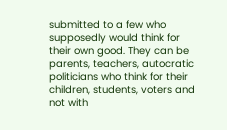submitted to a few who supposedly would think for their own good. They can be parents, teachers, autocratic politicians who think for their children, students, voters and not with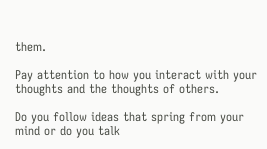them.

Pay attention to how you interact with your thoughts and the thoughts of others.

Do you follow ideas that spring from your mind or do you talk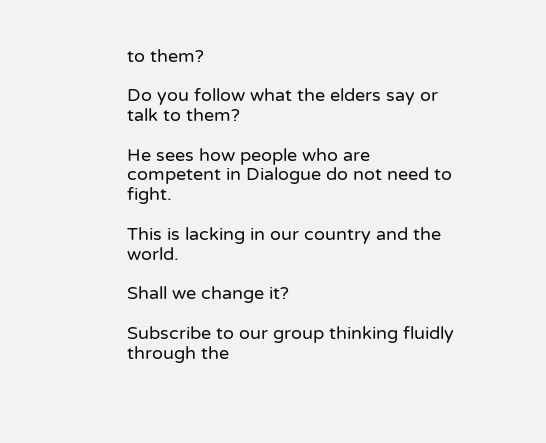to them?

Do you follow what the elders say or talk to them?

He sees how people who are competent in Dialogue do not need to fight.

This is lacking in our country and the world.

Shall we change it?

Subscribe to our group thinking fluidly through the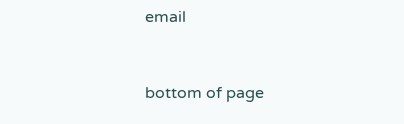email


bottom of page